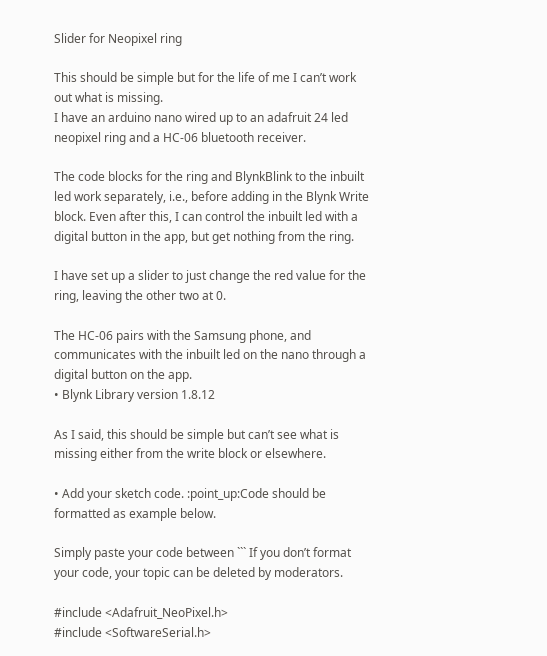Slider for Neopixel ring

This should be simple but for the life of me I can’t work out what is missing.
I have an arduino nano wired up to an adafruit 24 led neopixel ring and a HC-06 bluetooth receiver.

The code blocks for the ring and BlynkBlink to the inbuilt led work separately, i.e., before adding in the Blynk Write block. Even after this, I can control the inbuilt led with a digital button in the app, but get nothing from the ring.

I have set up a slider to just change the red value for the ring, leaving the other two at 0.

The HC-06 pairs with the Samsung phone, and communicates with the inbuilt led on the nano through a digital button on the app.
• Blynk Library version 1.8.12

As I said, this should be simple but can’t see what is missing either from the write block or elsewhere.

• Add your sketch code. :point_up:Code should be formatted as example below.

Simply paste your code between ``` If you don’t format your code, your topic can be deleted by moderators.

#include <Adafruit_NeoPixel.h>
#include <SoftwareSerial.h>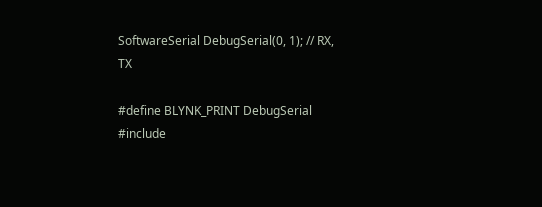SoftwareSerial DebugSerial(0, 1); // RX, TX

#define BLYNK_PRINT DebugSerial
#include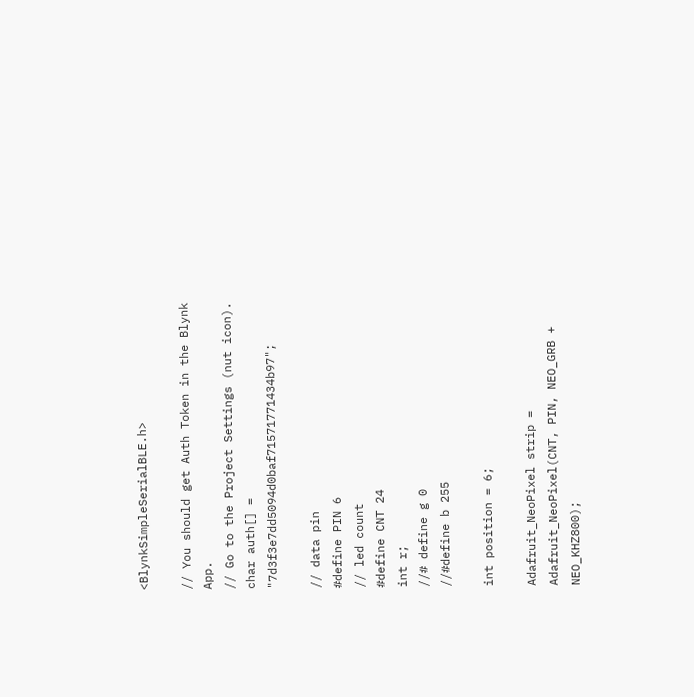<BlynkSimpleSerialBLE.h>

// You should get Auth Token in the Blynk App.
// Go to the Project Settings (nut icon).
char auth[] = "7d3f3e7dd5094d0baf71571771434b97";

// data pin
#define PIN 6
// led count
#define CNT 24
int r;
//# define g 0
//#define b 255

int position = 6;

Adafruit_NeoPixel strip = Adafruit_NeoPixel(CNT, PIN, NEO_GRB + NEO_KHZ800);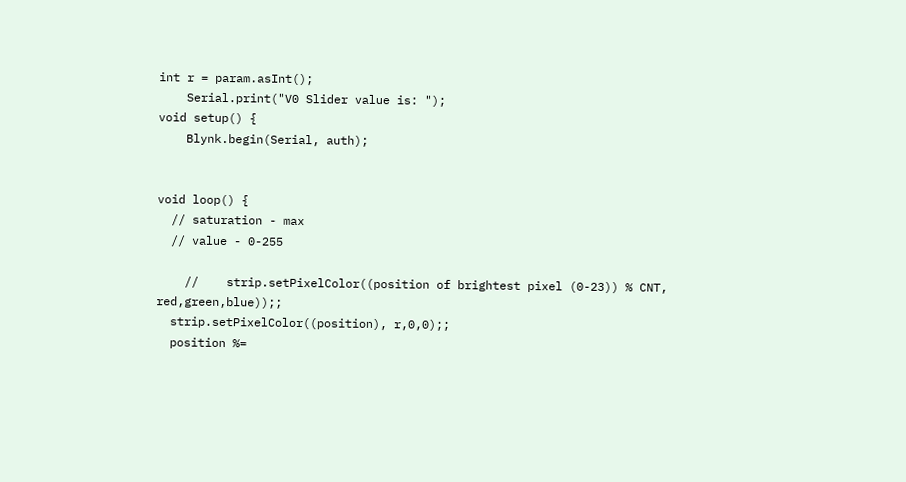int r = param.asInt();
    Serial.print("V0 Slider value is: ");
void setup() {
    Blynk.begin(Serial, auth);


void loop() {
  // saturation - max
  // value - 0-255

    //    strip.setPixelColor((position of brightest pixel (0-23)) % CNT, red,green,blue));;
  strip.setPixelColor((position), r,0,0);;
  position %=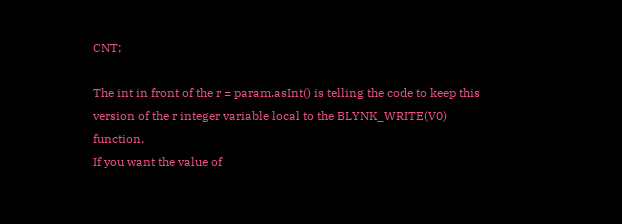CNT;

The int in front of the r = param.asInt() is telling the code to keep this version of the r integer variable local to the BLYNK_WRITE(V0) function.
If you want the value of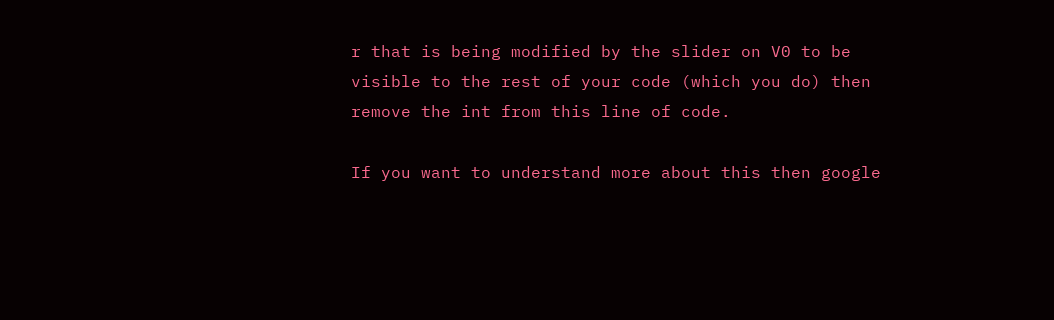r that is being modified by the slider on V0 to be visible to the rest of your code (which you do) then remove the int from this line of code.

If you want to understand more about this then google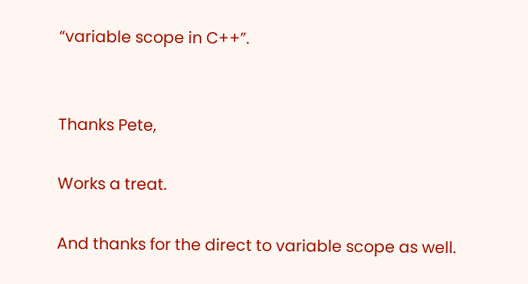“variable scope in C++”.


Thanks Pete,

Works a treat.

And thanks for the direct to variable scope as well.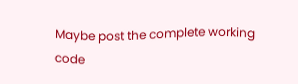Maybe post the complete working code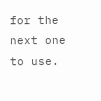for the next one to use.